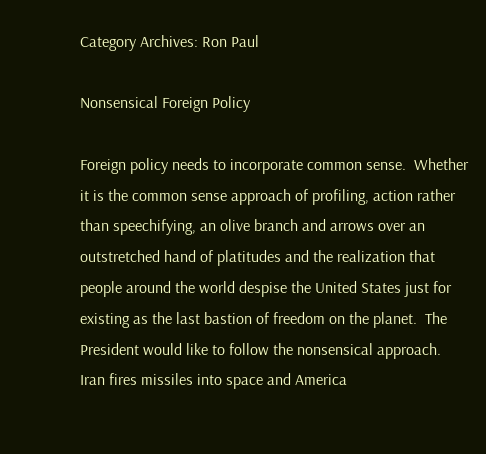Category Archives: Ron Paul

Nonsensical Foreign Policy

Foreign policy needs to incorporate common sense.  Whether it is the common sense approach of profiling, action rather than speechifying, an olive branch and arrows over an outstretched hand of platitudes and the realization that people around the world despise the United States just for existing as the last bastion of freedom on the planet.  The President would like to follow the nonsensical approach.  Iran fires missiles into space and America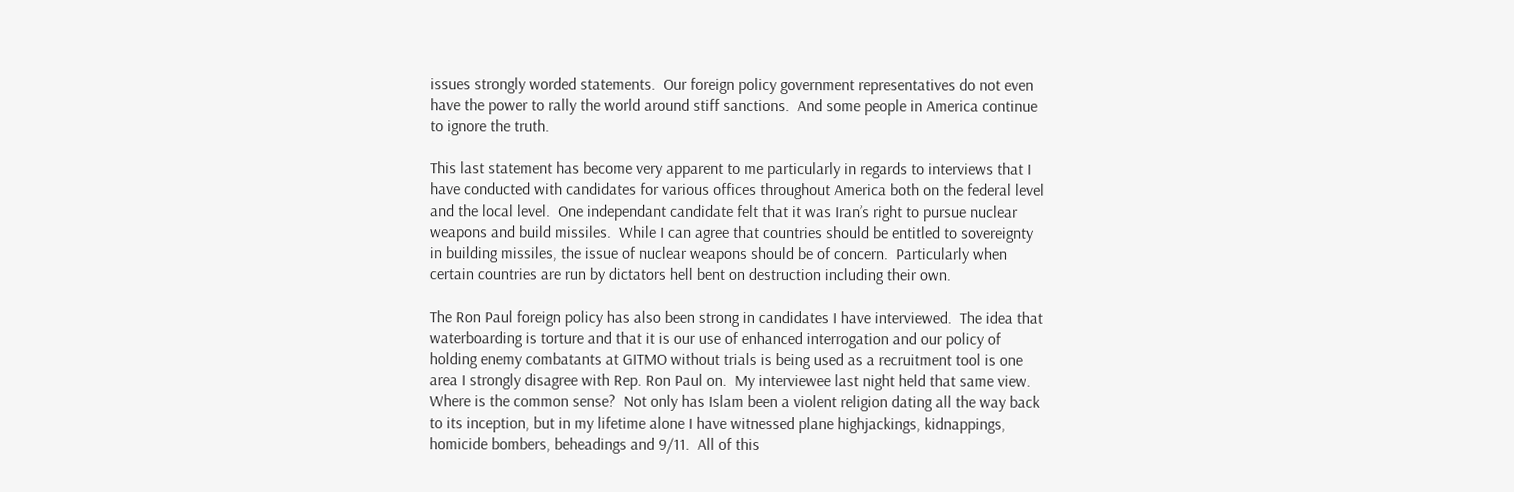issues strongly worded statements.  Our foreign policy government representatives do not even have the power to rally the world around stiff sanctions.  And some people in America continue to ignore the truth.

This last statement has become very apparent to me particularly in regards to interviews that I have conducted with candidates for various offices throughout America both on the federal level and the local level.  One independant candidate felt that it was Iran’s right to pursue nuclear weapons and build missiles.  While I can agree that countries should be entitled to sovereignty in building missiles, the issue of nuclear weapons should be of concern.  Particularly when certain countries are run by dictators hell bent on destruction including their own.

The Ron Paul foreign policy has also been strong in candidates I have interviewed.  The idea that waterboarding is torture and that it is our use of enhanced interrogation and our policy of holding enemy combatants at GITMO without trials is being used as a recruitment tool is one area I strongly disagree with Rep. Ron Paul on.  My interviewee last night held that same view.  Where is the common sense?  Not only has Islam been a violent religion dating all the way back to its inception, but in my lifetime alone I have witnessed plane highjackings, kidnappings, homicide bombers, beheadings and 9/11.  All of this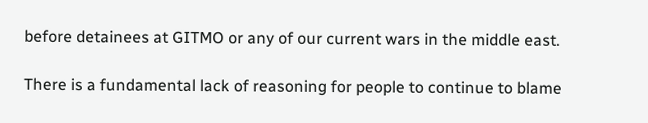before detainees at GITMO or any of our current wars in the middle east.

There is a fundamental lack of reasoning for people to continue to blame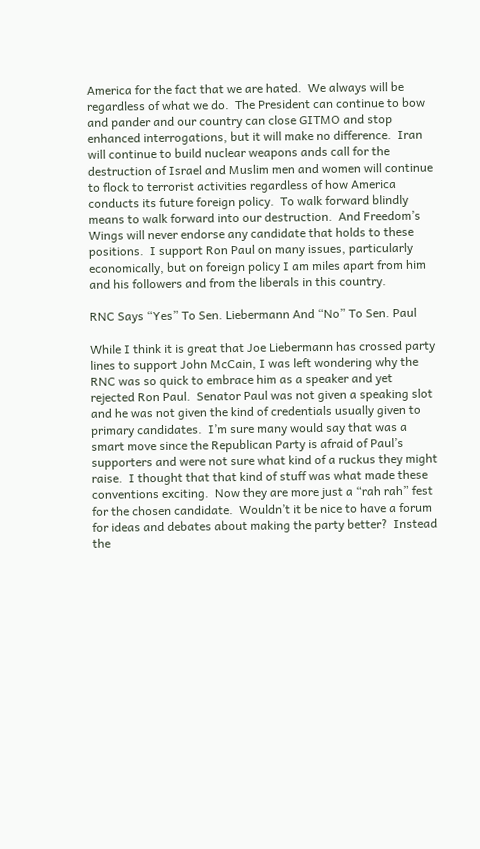America for the fact that we are hated.  We always will be regardless of what we do.  The President can continue to bow and pander and our country can close GITMO and stop enhanced interrogations, but it will make no difference.  Iran will continue to build nuclear weapons ands call for the destruction of Israel and Muslim men and women will continue to flock to terrorist activities regardless of how America conducts its future foreign policy.  To walk forward blindly means to walk forward into our destruction.  And Freedom’s Wings will never endorse any candidate that holds to these positions.  I support Ron Paul on many issues, particularly economically, but on foreign policy I am miles apart from him and his followers and from the liberals in this country.

RNC Says “Yes” To Sen. Liebermann And “No” To Sen. Paul

While I think it is great that Joe Liebermann has crossed party lines to support John McCain, I was left wondering why the RNC was so quick to embrace him as a speaker and yet rejected Ron Paul.  Senator Paul was not given a speaking slot and he was not given the kind of credentials usually given to primary candidates.  I’m sure many would say that was a smart move since the Republican Party is afraid of Paul’s supporters and were not sure what kind of a ruckus they might raise.  I thought that that kind of stuff was what made these conventions exciting.  Now they are more just a “rah rah” fest for the chosen candidate.  Wouldn’t it be nice to have a forum for ideas and debates about making the party better?  Instead the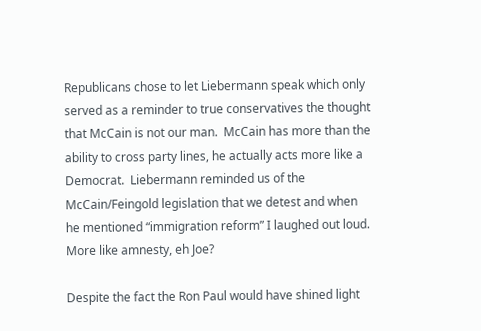Republicans chose to let Liebermann speak which only served as a reminder to true conservatives the thought that McCain is not our man.  McCain has more than the ability to cross party lines, he actually acts more like a Democrat.  Liebermann reminded us of the McCain/Feingold legislation that we detest and when he mentioned “immigration reform” I laughed out loud.  More like amnesty, eh Joe?

Despite the fact the Ron Paul would have shined light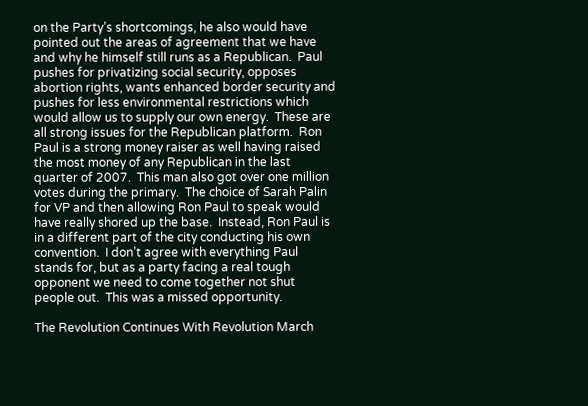on the Party’s shortcomings, he also would have pointed out the areas of agreement that we have and why he himself still runs as a Republican.  Paul pushes for privatizing social security, opposes abortion rights, wants enhanced border security and pushes for less environmental restrictions which would allow us to supply our own energy.  These are all strong issues for the Republican platform.  Ron Paul is a strong money raiser as well having raised the most money of any Republican in the last quarter of 2007.  This man also got over one million votes during the primary.  The choice of Sarah Palin for VP and then allowing Ron Paul to speak would have really shored up the base.  Instead, Ron Paul is in a different part of the city conducting his own convention.  I don’t agree with everything Paul stands for, but as a party facing a real tough opponent we need to come together not shut people out.  This was a missed opportunity.

The Revolution Continues With Revolution March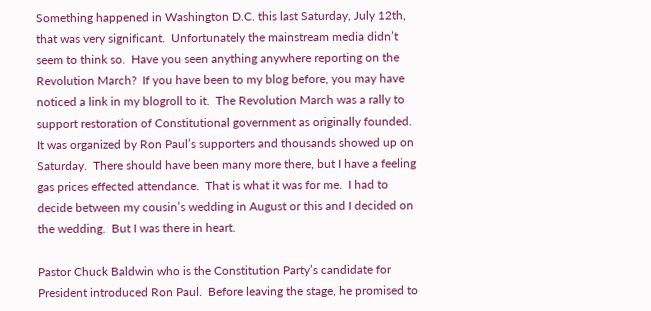Something happened in Washington D.C. this last Saturday, July 12th, that was very significant.  Unfortunately the mainstream media didn’t seem to think so.  Have you seen anything anywhere reporting on the Revolution March?  If you have been to my blog before, you may have noticed a link in my blogroll to it.  The Revolution March was a rally to support restoration of Constitutional government as originally founded.  It was organized by Ron Paul’s supporters and thousands showed up on Saturday.  There should have been many more there, but I have a feeling gas prices effected attendance.  That is what it was for me.  I had to decide between my cousin’s wedding in August or this and I decided on the wedding.  But I was there in heart.

Pastor Chuck Baldwin who is the Constitution Party’s candidate for President introduced Ron Paul.  Before leaving the stage, he promised to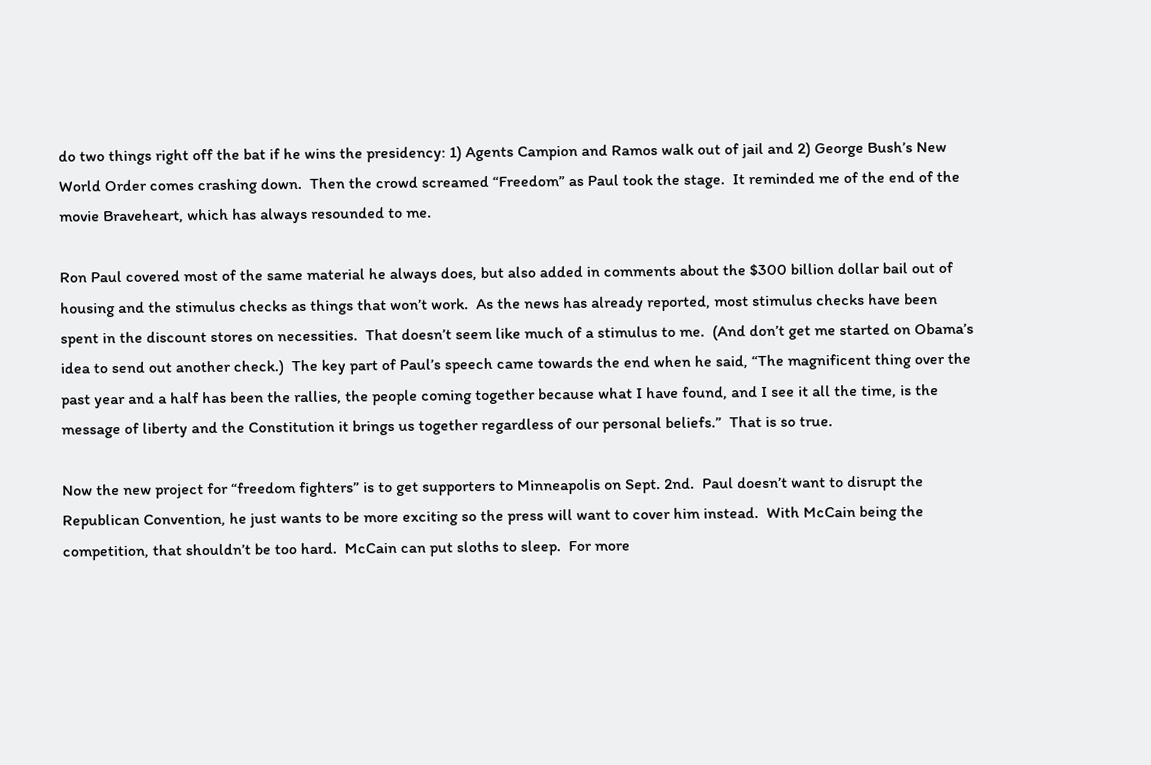do two things right off the bat if he wins the presidency: 1) Agents Campion and Ramos walk out of jail and 2) George Bush’s New World Order comes crashing down.  Then the crowd screamed “Freedom” as Paul took the stage.  It reminded me of the end of the movie Braveheart, which has always resounded to me.

Ron Paul covered most of the same material he always does, but also added in comments about the $300 billion dollar bail out of housing and the stimulus checks as things that won’t work.  As the news has already reported, most stimulus checks have been spent in the discount stores on necessities.  That doesn’t seem like much of a stimulus to me.  (And don’t get me started on Obama’s idea to send out another check.)  The key part of Paul’s speech came towards the end when he said, “The magnificent thing over the past year and a half has been the rallies, the people coming together because what I have found, and I see it all the time, is the message of liberty and the Constitution it brings us together regardless of our personal beliefs.”  That is so true.

Now the new project for “freedom fighters” is to get supporters to Minneapolis on Sept. 2nd.  Paul doesn’t want to disrupt the Republican Convention, he just wants to be more exciting so the press will want to cover him instead.  With McCain being the competition, that shouldn’t be too hard.  McCain can put sloths to sleep.  For more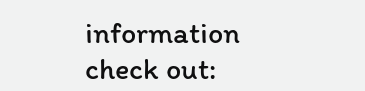information check out: